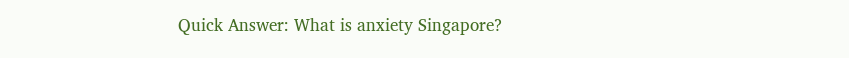Quick Answer: What is anxiety Singapore?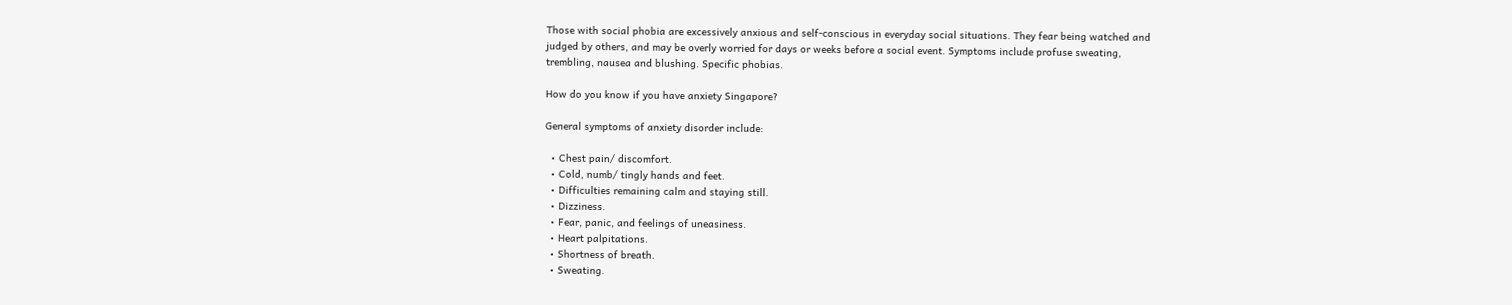Those with social phobia are excessively anxious and self-conscious in everyday social situations. They fear being watched and judged by others, and may be overly worried for days or weeks before a social event. Symptoms include profuse sweating, trembling, nausea and blushing. Specific phobias.

How do you know if you have anxiety Singapore?

General symptoms of anxiety disorder include:

  • Chest pain/ discomfort.
  • Cold, numb/ tingly hands and feet.
  • Difficulties remaining calm and staying still.
  • Dizziness.
  • Fear, panic, and feelings of uneasiness.
  • Heart palpitations.
  • Shortness of breath.
  • Sweating.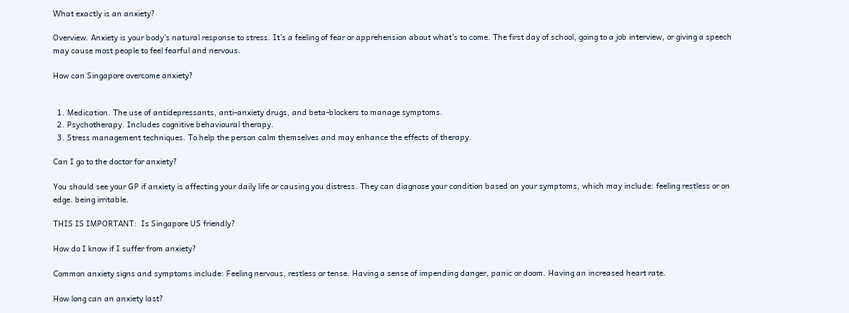What exactly is an anxiety?

Overview. Anxiety is your body’s natural response to stress. It’s a feeling of fear or apprehension about what’s to come. The first day of school, going to a job interview, or giving a speech may cause most people to feel fearful and nervous.

How can Singapore overcome anxiety?


  1. Medication. The use of antidepressants, anti-anxiety drugs, and beta-blockers to manage symptoms.
  2. Psychotherapy. Includes cognitive behavioural therapy.
  3. Stress management techniques. To help the person calm themselves and may enhance the effects of therapy.

Can I go to the doctor for anxiety?

You should see your GP if anxiety is affecting your daily life or causing you distress. They can diagnose your condition based on your symptoms, which may include: feeling restless or on edge. being irritable.

THIS IS IMPORTANT:  Is Singapore US friendly?

How do I know if I suffer from anxiety?

Common anxiety signs and symptoms include: Feeling nervous, restless or tense. Having a sense of impending danger, panic or doom. Having an increased heart rate.

How long can an anxiety last?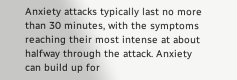Anxiety attacks typically last no more than 30 minutes, with the symptoms reaching their most intense at about halfway through the attack. Anxiety can build up for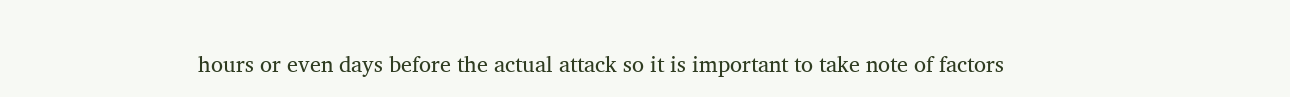hours or even days before the actual attack so it is important to take note of factors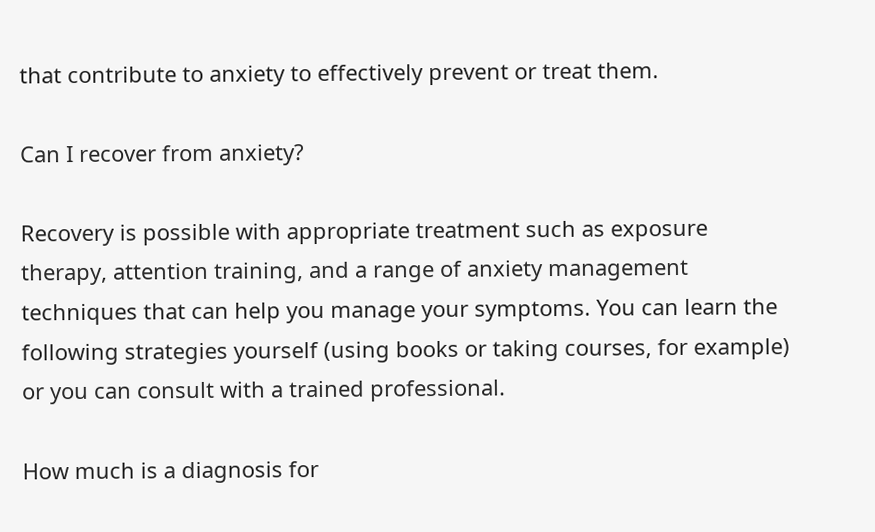that contribute to anxiety to effectively prevent or treat them.

Can I recover from anxiety?

Recovery is possible with appropriate treatment such as exposure therapy, attention training, and a range of anxiety management techniques that can help you manage your symptoms. You can learn the following strategies yourself (using books or taking courses, for example) or you can consult with a trained professional.

How much is a diagnosis for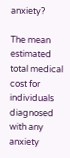anxiety?

The mean estimated total medical cost for individuals diagnosed with any anxiety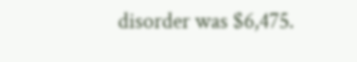disorder was $6,475.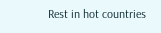Rest in hot countries